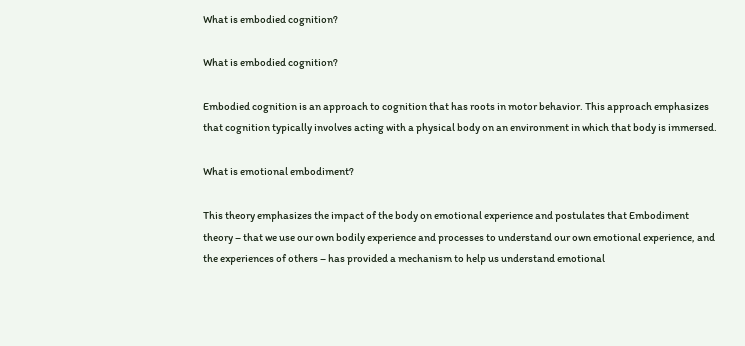What is embodied cognition?

What is embodied cognition?

Embodied cognition is an approach to cognition that has roots in motor behavior. This approach emphasizes that cognition typically involves acting with a physical body on an environment in which that body is immersed.

What is emotional embodiment?

This theory emphasizes the impact of the body on emotional experience and postulates that Embodiment theory – that we use our own bodily experience and processes to understand our own emotional experience, and the experiences of others – has provided a mechanism to help us understand emotional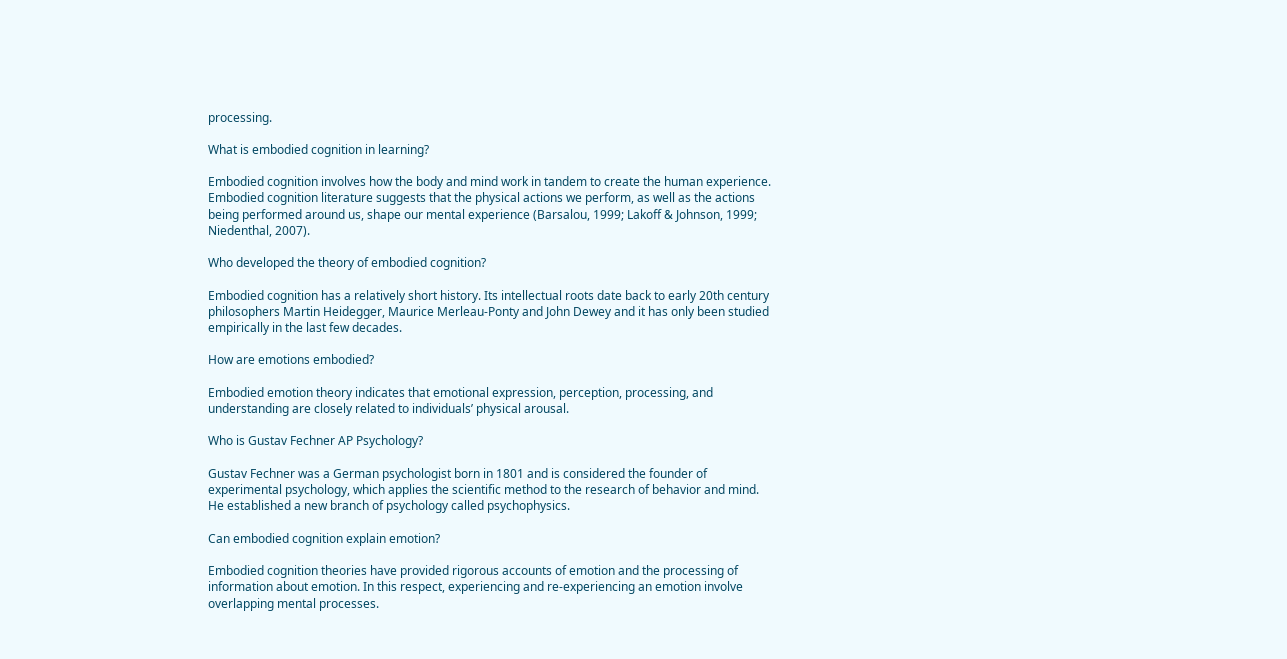processing.

What is embodied cognition in learning?

Embodied cognition involves how the body and mind work in tandem to create the human experience. Embodied cognition literature suggests that the physical actions we perform, as well as the actions being performed around us, shape our mental experience (Barsalou, 1999; Lakoff & Johnson, 1999; Niedenthal, 2007).

Who developed the theory of embodied cognition?

Embodied cognition has a relatively short history. Its intellectual roots date back to early 20th century philosophers Martin Heidegger, Maurice Merleau-Ponty and John Dewey and it has only been studied empirically in the last few decades.

How are emotions embodied?

Embodied emotion theory indicates that emotional expression, perception, processing, and understanding are closely related to individuals’ physical arousal.

Who is Gustav Fechner AP Psychology?

Gustav Fechner was a German psychologist born in 1801 and is considered the founder of experimental psychology, which applies the scientific method to the research of behavior and mind. He established a new branch of psychology called psychophysics.

Can embodied cognition explain emotion?

Embodied cognition theories have provided rigorous accounts of emotion and the processing of information about emotion. In this respect, experiencing and re-experiencing an emotion involve overlapping mental processes.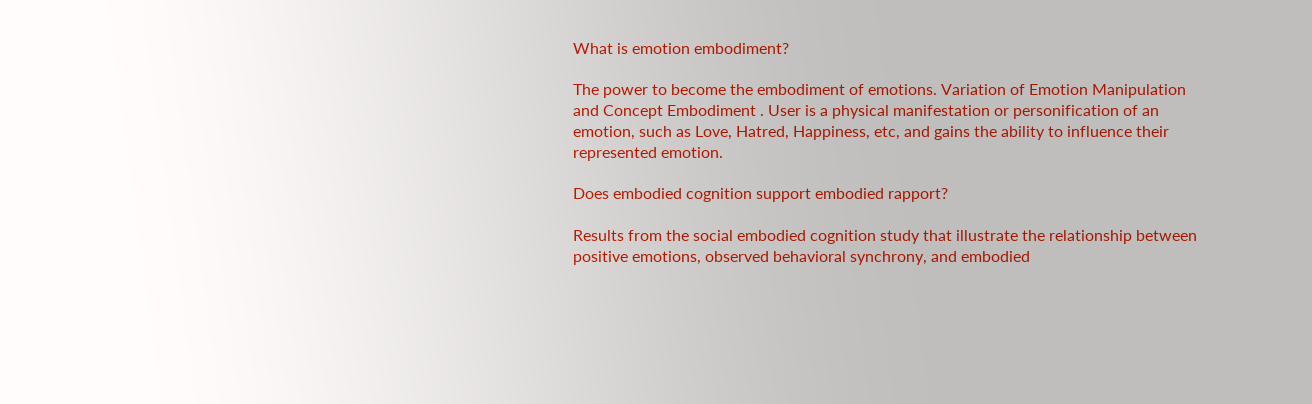What is emotion embodiment?

The power to become the embodiment of emotions. Variation of Emotion Manipulation and Concept Embodiment . User is a physical manifestation or personification of an emotion, such as Love, Hatred, Happiness, etc, and gains the ability to influence their represented emotion.

Does embodied cognition support embodied rapport?

Results from the social embodied cognition study that illustrate the relationship between positive emotions, observed behavioral synchrony, and embodied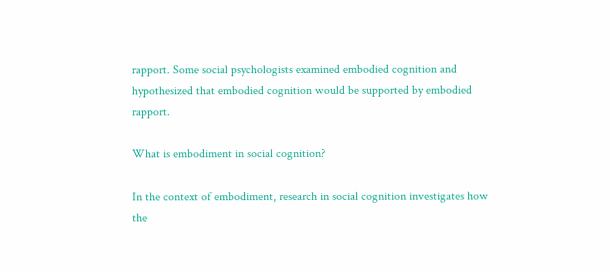rapport. Some social psychologists examined embodied cognition and hypothesized that embodied cognition would be supported by embodied rapport.

What is embodiment in social cognition?

In the context of embodiment, research in social cognition investigates how the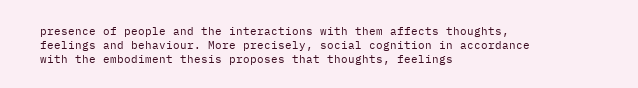presence of people and the interactions with them affects thoughts, feelings and behaviour. More precisely, social cognition in accordance with the embodiment thesis proposes that thoughts, feelings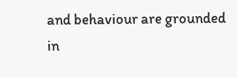and behaviour are grounded in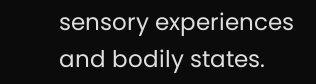sensory experiences and bodily states.